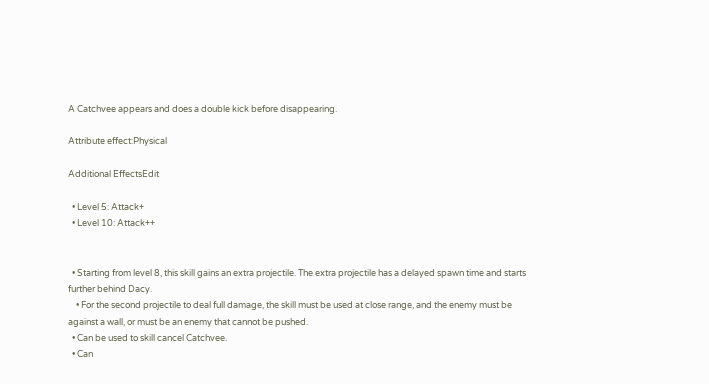A Catchvee appears and does a double kick before disappearing.

Attribute effect:Physical

Additional EffectsEdit

  • Level 5: Attack+
  • Level 10: Attack++


  • Starting from level 8, this skill gains an extra projectile. The extra projectile has a delayed spawn time and starts further behind Dacy.
    • For the second projectile to deal full damage, the skill must be used at close range, and the enemy must be against a wall, or must be an enemy that cannot be pushed.
  • Can be used to skill cancel Catchvee.
  • Can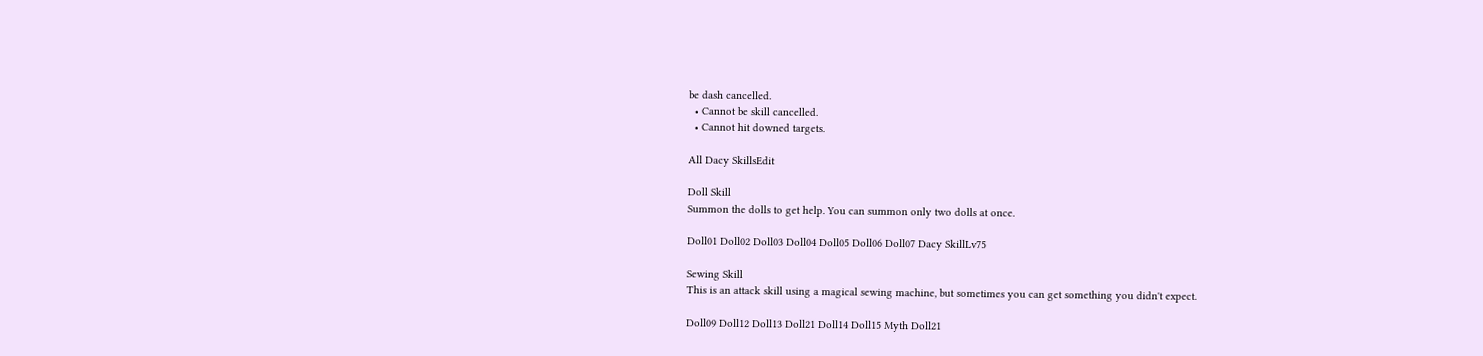be dash cancelled.
  • Cannot be skill cancelled.
  • Cannot hit downed targets.

All Dacy SkillsEdit

Doll Skill
Summon the dolls to get help. You can summon only two dolls at once.

Doll01 Doll02 Doll03 Doll04 Doll05 Doll06 Doll07 Dacy SkillLv75

Sewing Skill
This is an attack skill using a magical sewing machine, but sometimes you can get something you didn't expect.

Doll09 Doll12 Doll13 Doll21 Doll14 Doll15 Myth Doll21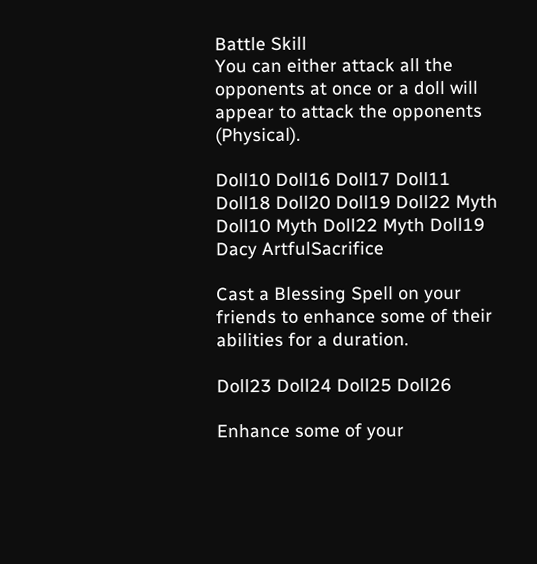Battle Skill
You can either attack all the opponents at once or a doll will appear to attack the opponents (Physical).

Doll10 Doll16 Doll17 Doll11 Doll18 Doll20 Doll19 Doll22 Myth Doll10 Myth Doll22 Myth Doll19 Dacy ArtfulSacrifice

Cast a Blessing Spell on your friends to enhance some of their abilities for a duration.

Doll23 Doll24 Doll25 Doll26

Enhance some of your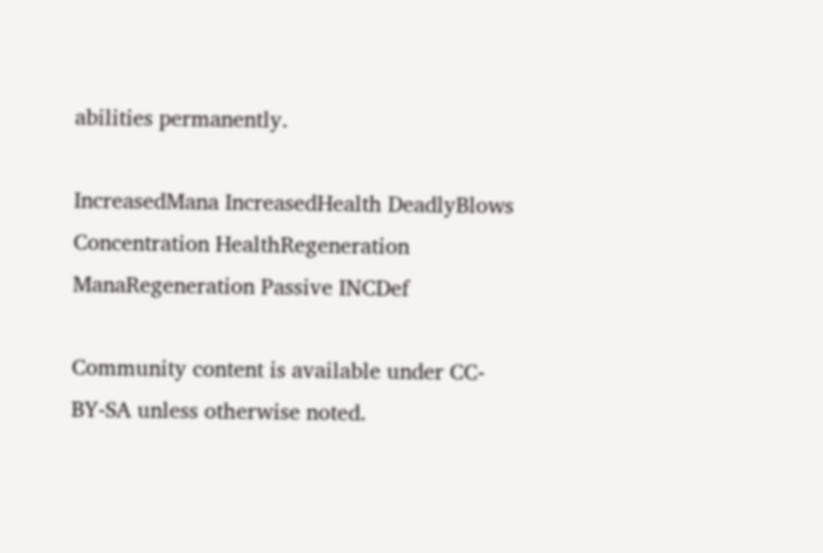abilities permanently.

IncreasedMana IncreasedHealth DeadlyBlows Concentration HealthRegeneration ManaRegeneration Passive INCDef

Community content is available under CC-BY-SA unless otherwise noted.